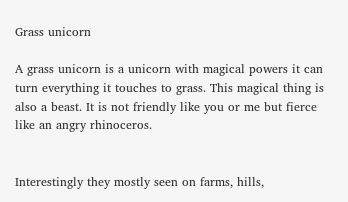Grass unicorn

A grass unicorn is a unicorn with magical powers it can turn everything it touches to grass. This magical thing is also a beast. It is not friendly like you or me but fierce like an angry rhinoceros.


Interestingly they mostly seen on farms, hills,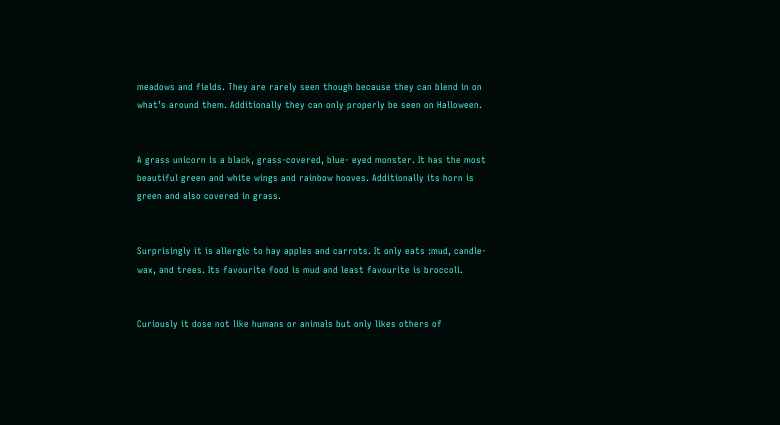meadows and fields. They are rarely seen though because they can blend in on what’s around them. Additionally they can only properly be seen on Halloween.


A grass unicorn is a black, grass-covered, blue- eyed monster. It has the most beautiful green and white wings and rainbow hooves. Additionally its horn is green and also covered in grass.


Surprisingly it is allergic to hay apples and carrots. It only eats :mud, candle-wax, and trees. Its favourite food is mud and least favourite is broccoli.


Curiously it dose not like humans or animals but only likes others of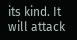its kind. It will attack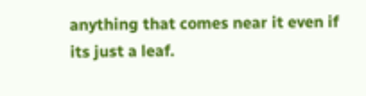anything that comes near it even if its just a leaf.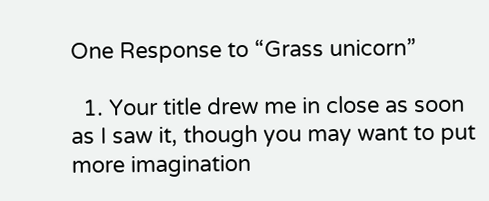One Response to “Grass unicorn”

  1. Your title drew me in close as soon as I saw it, though you may want to put more imagination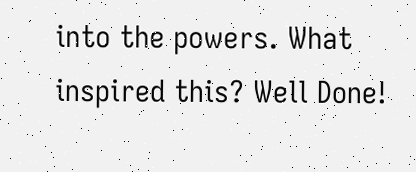into the powers. What inspired this? Well Done!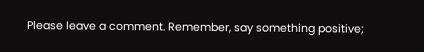Please leave a comment. Remember, say something positive;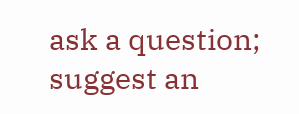ask a question; suggest an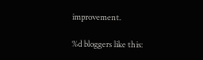improvement.

%d bloggers like this: